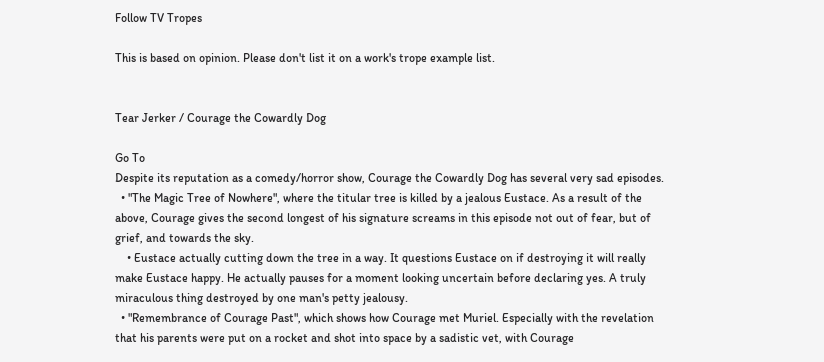Follow TV Tropes

This is based on opinion. Please don't list it on a work's trope example list.


Tear Jerker / Courage the Cowardly Dog

Go To
Despite its reputation as a comedy/horror show, Courage the Cowardly Dog has several very sad episodes.
  • "The Magic Tree of Nowhere", where the titular tree is killed by a jealous Eustace. As a result of the above, Courage gives the second longest of his signature screams in this episode not out of fear, but of grief, and towards the sky.
    • Eustace actually cutting down the tree in a way. It questions Eustace on if destroying it will really make Eustace happy. He actually pauses for a moment looking uncertain before declaring yes. A truly miraculous thing destroyed by one man's petty jealousy.
  • "Remembrance of Courage Past", which shows how Courage met Muriel. Especially with the revelation that his parents were put on a rocket and shot into space by a sadistic vet, with Courage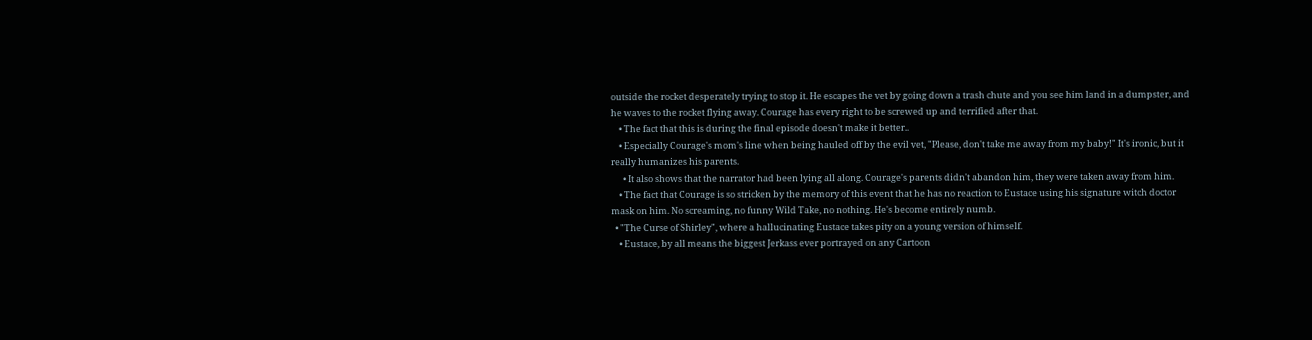outside the rocket desperately trying to stop it. He escapes the vet by going down a trash chute and you see him land in a dumpster, and he waves to the rocket flying away. Courage has every right to be screwed up and terrified after that.
    • The fact that this is during the final episode doesn't make it better..
    • Especially Courage's mom's line when being hauled off by the evil vet, "Please, don't take me away from my baby!" It's ironic, but it really humanizes his parents.
      • It also shows that the narrator had been lying all along. Courage's parents didn't abandon him, they were taken away from him.
    • The fact that Courage is so stricken by the memory of this event that he has no reaction to Eustace using his signature witch doctor mask on him. No screaming, no funny Wild Take, no nothing. He's become entirely numb.
  • "The Curse of Shirley", where a hallucinating Eustace takes pity on a young version of himself.
    • Eustace, by all means the biggest Jerkass ever portrayed on any Cartoon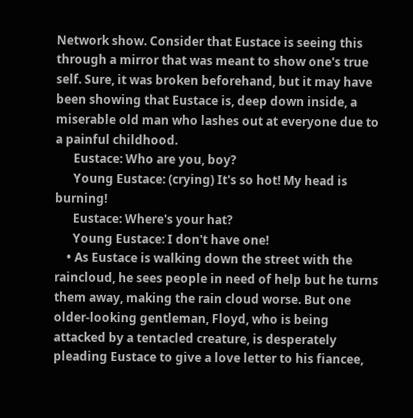Network show. Consider that Eustace is seeing this through a mirror that was meant to show one's true self. Sure, it was broken beforehand, but it may have been showing that Eustace is, deep down inside, a miserable old man who lashes out at everyone due to a painful childhood.
      Eustace: Who are you, boy?
      Young Eustace: (crying) It's so hot! My head is burning!
      Eustace: Where's your hat?
      Young Eustace: I don't have one!
    • As Eustace is walking down the street with the raincloud, he sees people in need of help but he turns them away, making the rain cloud worse. But one older-looking gentleman, Floyd, who is being attacked by a tentacled creature, is desperately pleading Eustace to give a love letter to his fiancee,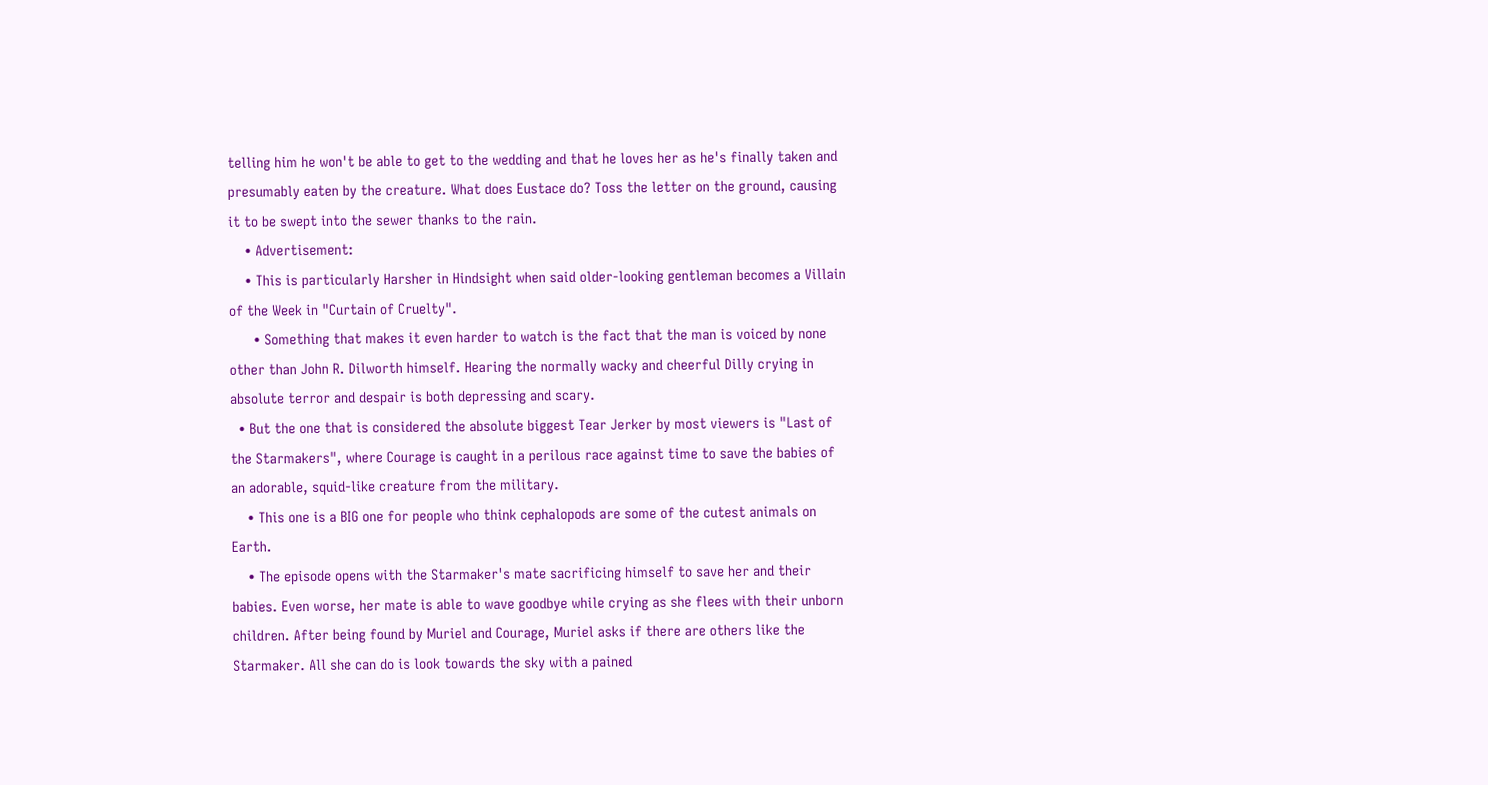telling him he won't be able to get to the wedding and that he loves her as he's finally taken and presumably eaten by the creature. What does Eustace do? Toss the letter on the ground, causing it to be swept into the sewer thanks to the rain.
    • Advertisement:
    • This is particularly Harsher in Hindsight when said older-looking gentleman becomes a Villain of the Week in "Curtain of Cruelty".
      • Something that makes it even harder to watch is the fact that the man is voiced by none other than John R. Dilworth himself. Hearing the normally wacky and cheerful Dilly crying in absolute terror and despair is both depressing and scary.
  • But the one that is considered the absolute biggest Tear Jerker by most viewers is "Last of the Starmakers", where Courage is caught in a perilous race against time to save the babies of an adorable, squid-like creature from the military.
    • This one is a BIG one for people who think cephalopods are some of the cutest animals on Earth.
    • The episode opens with the Starmaker's mate sacrificing himself to save her and their babies. Even worse, her mate is able to wave goodbye while crying as she flees with their unborn children. After being found by Muriel and Courage, Muriel asks if there are others like the Starmaker. All she can do is look towards the sky with a pained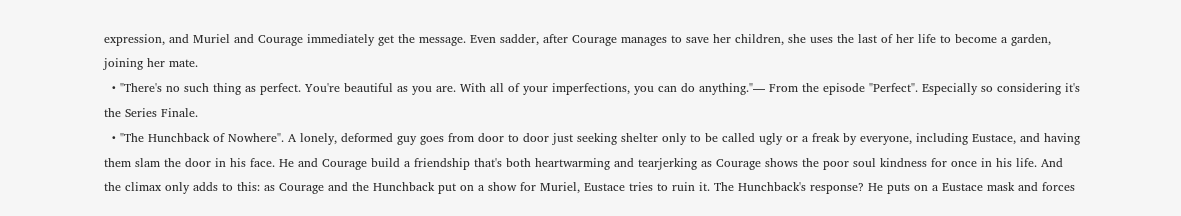expression, and Muriel and Courage immediately get the message. Even sadder, after Courage manages to save her children, she uses the last of her life to become a garden, joining her mate.
  • "There's no such thing as perfect. You're beautiful as you are. With all of your imperfections, you can do anything."— From the episode "Perfect". Especially so considering it's the Series Finale.
  • "The Hunchback of Nowhere". A lonely, deformed guy goes from door to door just seeking shelter only to be called ugly or a freak by everyone, including Eustace, and having them slam the door in his face. He and Courage build a friendship that's both heartwarming and tearjerking as Courage shows the poor soul kindness for once in his life. And the climax only adds to this: as Courage and the Hunchback put on a show for Muriel, Eustace tries to ruin it. The Hunchback's response? He puts on a Eustace mask and forces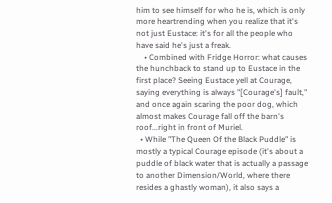him to see himself for who he is, which is only more heartrending when you realize that it's not just Eustace: it's for all the people who have said he's just a freak.
    • Combined with Fridge Horror: what causes the hunchback to stand up to Eustace in the first place? Seeing Eustace yell at Courage, saying everything is always "[Courage's] fault," and once again scaring the poor dog, which almost makes Courage fall off the barn's roof...right in front of Muriel.
  • While "The Queen Of the Black Puddle" is mostly a typical Courage episode (it's about a puddle of black water that is actually a passage to another Dimension/World, where there resides a ghastly woman), it also says a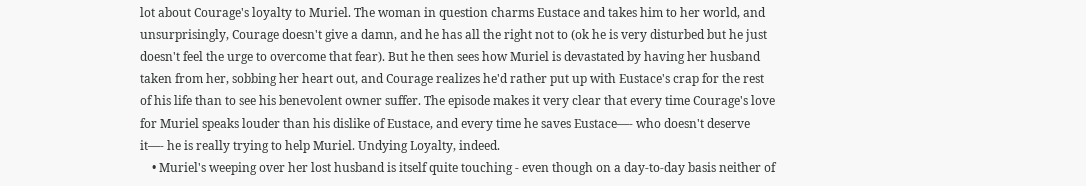lot about Courage's loyalty to Muriel. The woman in question charms Eustace and takes him to her world, and unsurprisingly, Courage doesn't give a damn, and he has all the right not to (ok he is very disturbed but he just doesn't feel the urge to overcome that fear). But he then sees how Muriel is devastated by having her husband taken from her, sobbing her heart out, and Courage realizes he'd rather put up with Eustace's crap for the rest of his life than to see his benevolent owner suffer. The episode makes it very clear that every time Courage's love for Muriel speaks louder than his dislike of Eustace, and every time he saves Eustace—- who doesn't deserve it—- he is really trying to help Muriel. Undying Loyalty, indeed.
    • Muriel's weeping over her lost husband is itself quite touching - even though on a day-to-day basis neither of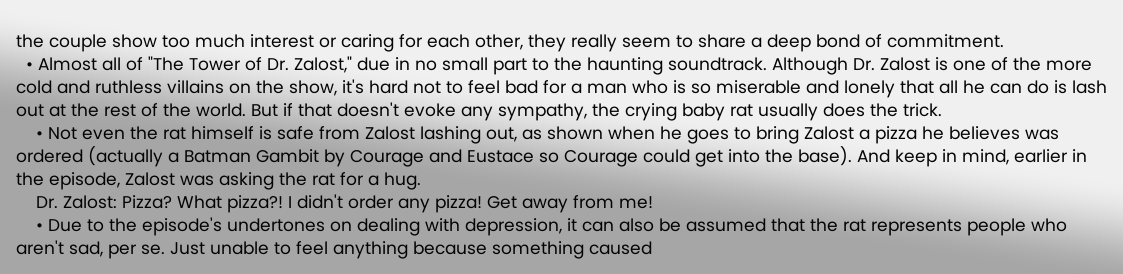the couple show too much interest or caring for each other, they really seem to share a deep bond of commitment.
  • Almost all of "The Tower of Dr. Zalost," due in no small part to the haunting soundtrack. Although Dr. Zalost is one of the more cold and ruthless villains on the show, it's hard not to feel bad for a man who is so miserable and lonely that all he can do is lash out at the rest of the world. But if that doesn't evoke any sympathy, the crying baby rat usually does the trick.
    • Not even the rat himself is safe from Zalost lashing out, as shown when he goes to bring Zalost a pizza he believes was ordered (actually a Batman Gambit by Courage and Eustace so Courage could get into the base). And keep in mind, earlier in the episode, Zalost was asking the rat for a hug.
    Dr. Zalost: Pizza? What pizza?! I didn't order any pizza! Get away from me!
    • Due to the episode's undertones on dealing with depression, it can also be assumed that the rat represents people who aren't sad, per se. Just unable to feel anything because something caused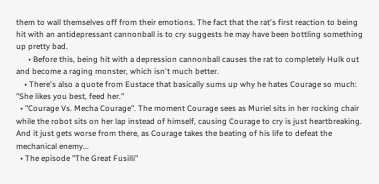them to wall themselves off from their emotions. The fact that the rat's first reaction to being hit with an antidepressant cannonball is to cry suggests he may have been bottling something up pretty bad.
      • Before this, being hit with a depression cannonball causes the rat to completely Hulk out and become a raging monster, which isn't much better.
    • There's also a quote from Eustace that basically sums up why he hates Courage so much: "She likes you best, feed her."
  • "Courage Vs. Mecha Courage". The moment Courage sees as Muriel sits in her rocking chair while the robot sits on her lap instead of himself, causing Courage to cry is just heartbreaking. And it just gets worse from there, as Courage takes the beating of his life to defeat the mechanical enemy...
  • The episode "The Great Fusilli"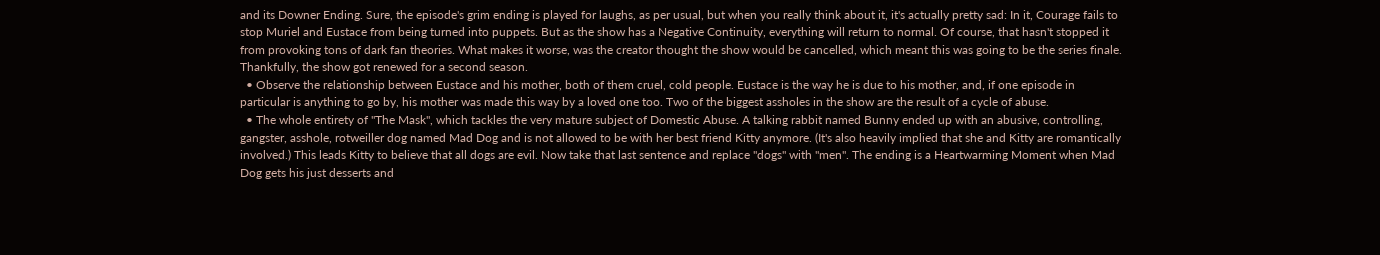and its Downer Ending. Sure, the episode's grim ending is played for laughs, as per usual, but when you really think about it, it's actually pretty sad: In it, Courage fails to stop Muriel and Eustace from being turned into puppets. But as the show has a Negative Continuity, everything will return to normal. Of course, that hasn't stopped it from provoking tons of dark fan theories. What makes it worse, was the creator thought the show would be cancelled, which meant this was going to be the series finale. Thankfully, the show got renewed for a second season.
  • Observe the relationship between Eustace and his mother, both of them cruel, cold people. Eustace is the way he is due to his mother, and, if one episode in particular is anything to go by, his mother was made this way by a loved one too. Two of the biggest assholes in the show are the result of a cycle of abuse.
  • The whole entirety of "The Mask", which tackles the very mature subject of Domestic Abuse. A talking rabbit named Bunny ended up with an abusive, controlling, gangster, asshole, rotweiller dog named Mad Dog and is not allowed to be with her best friend Kitty anymore. (It's also heavily implied that she and Kitty are romantically involved.) This leads Kitty to believe that all dogs are evil. Now take that last sentence and replace "dogs" with "men". The ending is a Heartwarming Moment when Mad Dog gets his just desserts and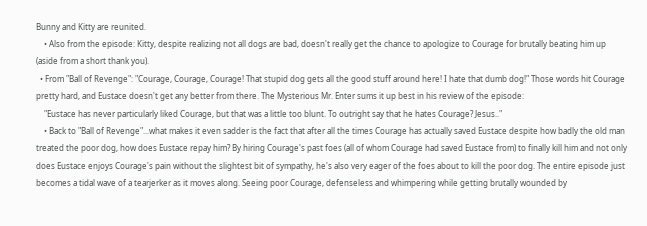Bunny and Kitty are reunited.
    • Also from the episode: Kitty, despite realizing not all dogs are bad, doesn't really get the chance to apologize to Courage for brutally beating him up (aside from a short thank you).
  • From "Ball of Revenge": "Courage, Courage, Courage! That stupid dog gets all the good stuff around here! I hate that dumb dog!" Those words hit Courage pretty hard, and Eustace doesn't get any better from there. The Mysterious Mr. Enter sums it up best in his review of the episode:
    "Eustace has never particularly liked Courage, but that was a little too blunt. To outright say that he hates Courage? Jesus.."
    • Back to "Ball of Revenge"...what makes it even sadder is the fact that after all the times Courage has actually saved Eustace despite how badly the old man treated the poor dog, how does Eustace repay him? By hiring Courage's past foes (all of whom Courage had saved Eustace from) to finally kill him and not only does Eustace enjoys Courage's pain without the slightest bit of sympathy, he's also very eager of the foes about to kill the poor dog. The entire episode just becomes a tidal wave of a tearjerker as it moves along. Seeing poor Courage, defenseless and whimpering while getting brutally wounded by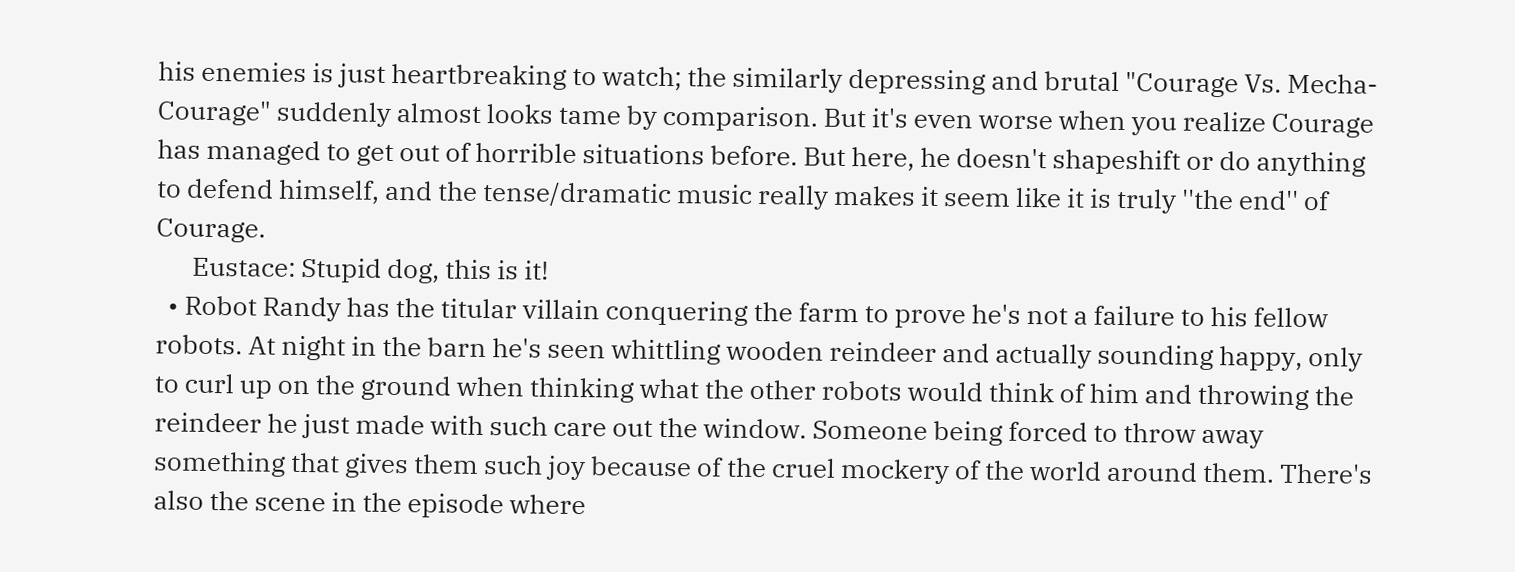his enemies is just heartbreaking to watch; the similarly depressing and brutal "Courage Vs. Mecha-Courage" suddenly almost looks tame by comparison. But it's even worse when you realize Courage has managed to get out of horrible situations before. But here, he doesn't shapeshift or do anything to defend himself, and the tense/dramatic music really makes it seem like it is truly ''the end'' of Courage.
      Eustace: Stupid dog, this is it!
  • Robot Randy has the titular villain conquering the farm to prove he's not a failure to his fellow robots. At night in the barn he's seen whittling wooden reindeer and actually sounding happy, only to curl up on the ground when thinking what the other robots would think of him and throwing the reindeer he just made with such care out the window. Someone being forced to throw away something that gives them such joy because of the cruel mockery of the world around them. There's also the scene in the episode where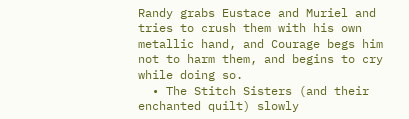Randy grabs Eustace and Muriel and tries to crush them with his own metallic hand, and Courage begs him not to harm them, and begins to cry while doing so.
  • The Stitch Sisters (and their enchanted quilt) slowly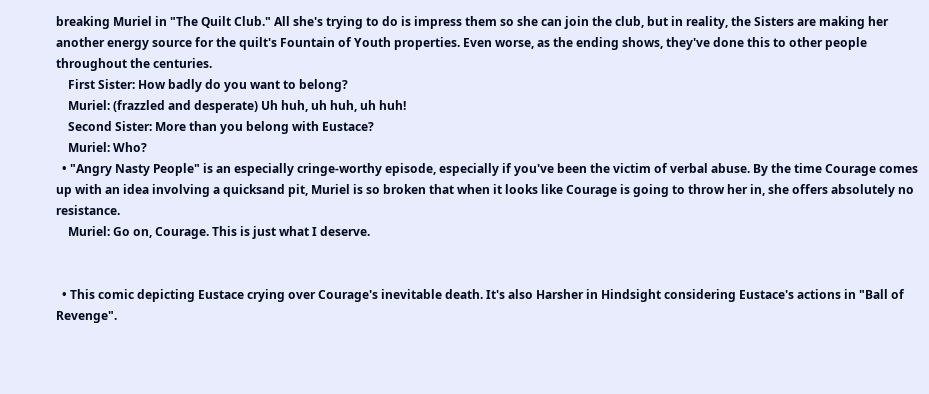breaking Muriel in "The Quilt Club." All she's trying to do is impress them so she can join the club, but in reality, the Sisters are making her another energy source for the quilt's Fountain of Youth properties. Even worse, as the ending shows, they've done this to other people throughout the centuries.
    First Sister: How badly do you want to belong?
    Muriel: (frazzled and desperate) Uh huh, uh huh, uh huh!
    Second Sister: More than you belong with Eustace?
    Muriel: Who?
  • "Angry Nasty People" is an especially cringe-worthy episode, especially if you've been the victim of verbal abuse. By the time Courage comes up with an idea involving a quicksand pit, Muriel is so broken that when it looks like Courage is going to throw her in, she offers absolutely no resistance.
    Muriel: Go on, Courage. This is just what I deserve.


  • This comic depicting Eustace crying over Courage's inevitable death. It's also Harsher in Hindsight considering Eustace's actions in "Ball of Revenge".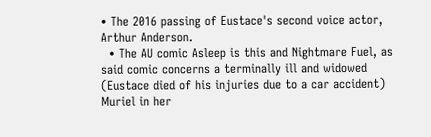• The 2016 passing of Eustace's second voice actor, Arthur Anderson.
  • The AU comic Asleep is this and Nightmare Fuel, as said comic concerns a terminally ill and widowed (Eustace died of his injuries due to a car accident) Muriel in her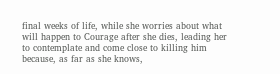final weeks of life, while she worries about what will happen to Courage after she dies, leading her to contemplate and come close to killing him because, as far as she knows,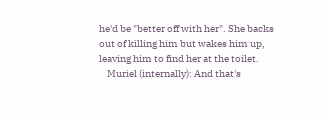he'd be "better off with her". She backs out of killing him but wakes him up, leaving him to find her at the toilet.
    Muriel (internally): And that's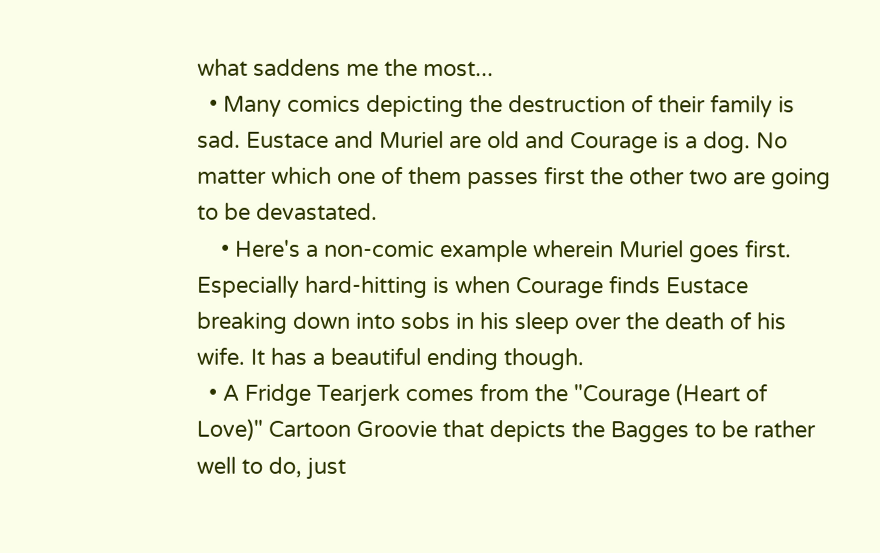what saddens me the most...
  • Many comics depicting the destruction of their family is sad. Eustace and Muriel are old and Courage is a dog. No matter which one of them passes first the other two are going to be devastated.
    • Here's a non-comic example wherein Muriel goes first. Especially hard-hitting is when Courage finds Eustace breaking down into sobs in his sleep over the death of his wife. It has a beautiful ending though.
  • A Fridge Tearjerk comes from the "Courage (Heart of Love)" Cartoon Groovie that depicts the Bagges to be rather well to do, just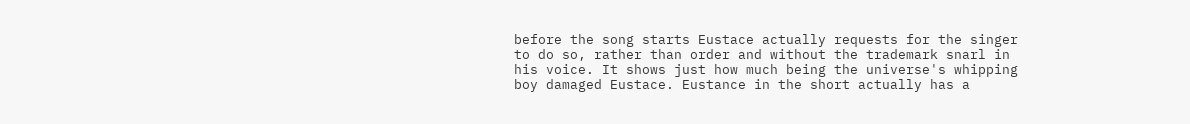before the song starts Eustace actually requests for the singer to do so, rather than order and without the trademark snarl in his voice. It shows just how much being the universe's whipping boy damaged Eustace. Eustance in the short actually has a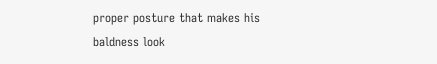proper posture that makes his baldness look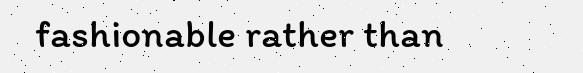fashionable rather than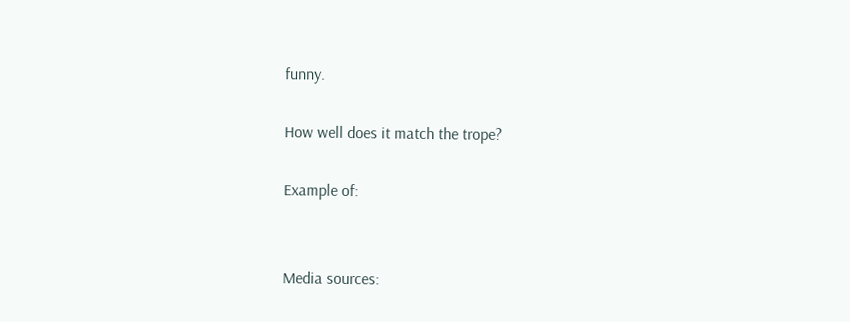funny.

How well does it match the trope?

Example of:


Media sources: